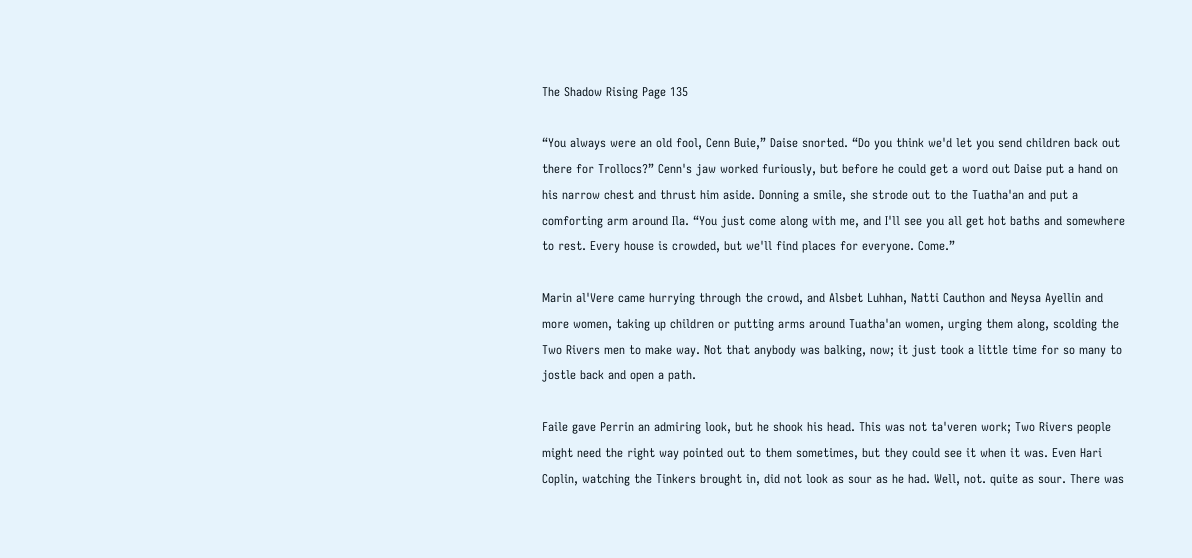The Shadow Rising Page 135

“You always were an old fool, Cenn Buie,” Daise snorted. “Do you think we'd let you send children back out there for Trollocs?” Cenn's jaw worked furiously, but before he could get a word out Daise put a hand on his narrow chest and thrust him aside. Donning a smile, she strode out to the Tuatha'an and put a comforting arm around Ila. “You just come along with me, and I'll see you all get hot baths and somewhere to rest. Every house is crowded, but we'll find places for everyone. Come.”

Marin al'Vere came hurrying through the crowd, and Alsbet Luhhan, Natti Cauthon and Neysa Ayellin and more women, taking up children or putting arms around Tuatha'an women, urging them along, scolding the Two Rivers men to make way. Not that anybody was balking, now; it just took a little time for so many to jostle back and open a path.

Faile gave Perrin an admiring look, but he shook his head. This was not ta'veren work; Two Rivers people might need the right way pointed out to them sometimes, but they could see it when it was. Even Hari Coplin, watching the Tinkers brought in, did not look as sour as he had. Well, not. quite as sour. There was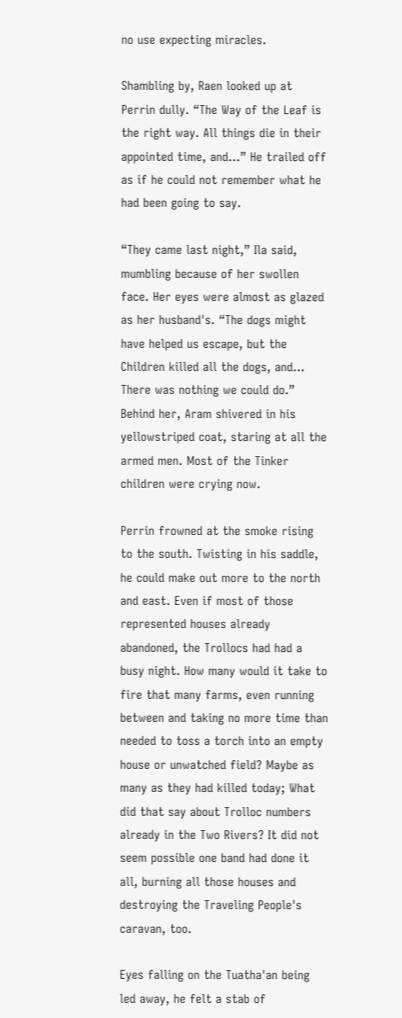no use expecting miracles.

Shambling by, Raen looked up at Perrin dully. “The Way of the Leaf is the right way. All things die in their appointed time, and...” He trailed off as if he could not remember what he had been going to say.

“They came last night,” Ila said, mumbling because of her swollen face. Her eyes were almost as glazed as her husband's. “The dogs might have helped us escape, but the Children killed all the dogs, and... There was nothing we could do.” Behind her, Aram shivered in his yellowstriped coat, staring at all the armed men. Most of the Tinker children were crying now.

Perrin frowned at the smoke rising to the south. Twisting in his saddle, he could make out more to the north and east. Even if most of those represented houses already abandoned, the Trollocs had had a busy night. How many would it take to fire that many farms, even running between and taking no more time than needed to toss a torch into an empty house or unwatched field? Maybe as many as they had killed today; What did that say about Trolloc numbers already in the Two Rivers? It did not seem possible one band had done it all, burning all those houses and destroying the Traveling People's caravan, too.

Eyes falling on the Tuatha'an being led away, he felt a stab of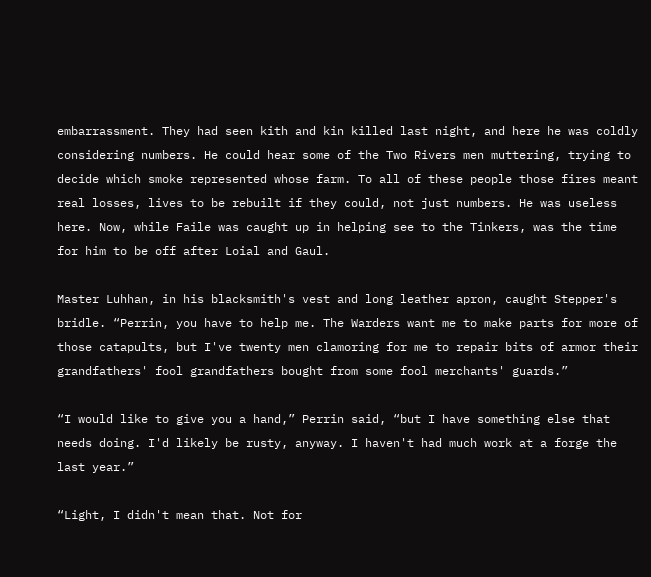embarrassment. They had seen kith and kin killed last night, and here he was coldly considering numbers. He could hear some of the Two Rivers men muttering, trying to decide which smoke represented whose farm. To all of these people those fires meant real losses, lives to be rebuilt if they could, not just numbers. He was useless here. Now, while Faile was caught up in helping see to the Tinkers, was the time for him to be off after Loial and Gaul.

Master Luhhan, in his blacksmith's vest and long leather apron, caught Stepper's bridle. “Perrin, you have to help me. The Warders want me to make parts for more of those catapults, but I've twenty men clamoring for me to repair bits of armor their grandfathers' fool grandfathers bought from some fool merchants' guards.”

“I would like to give you a hand,” Perrin said, “but I have something else that needs doing. I'd likely be rusty, anyway. I haven't had much work at a forge the last year.”

“Light, I didn't mean that. Not for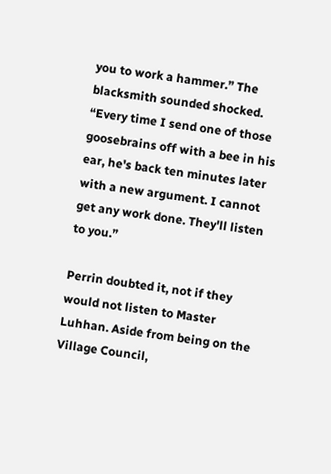you to work a hammer.” The blacksmith sounded shocked. “Every time I send one of those goosebrains off with a bee in his ear, he's back ten minutes later with a new argument. I cannot get any work done. They'll listen to you.”

Perrin doubted it, not if they would not listen to Master Luhhan. Aside from being on the Village Council,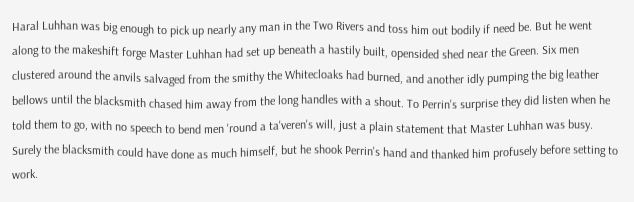Haral Luhhan was big enough to pick up nearly any man in the Two Rivers and toss him out bodily if need be. But he went along to the makeshift forge Master Luhhan had set up beneath a hastily built, opensided shed near the Green. Six men clustered around the anvils salvaged from the smithy the Whitecloaks had burned, and another idly pumping the big leather bellows until the blacksmith chased him away from the long handles with a shout. To Perrin's surprise they did listen when he told them to go, with no speech to bend men 'round a ta'veren's will, just a plain statement that Master Luhhan was busy. Surely the blacksmith could have done as much himself, but he shook Perrin's hand and thanked him profusely before setting to work.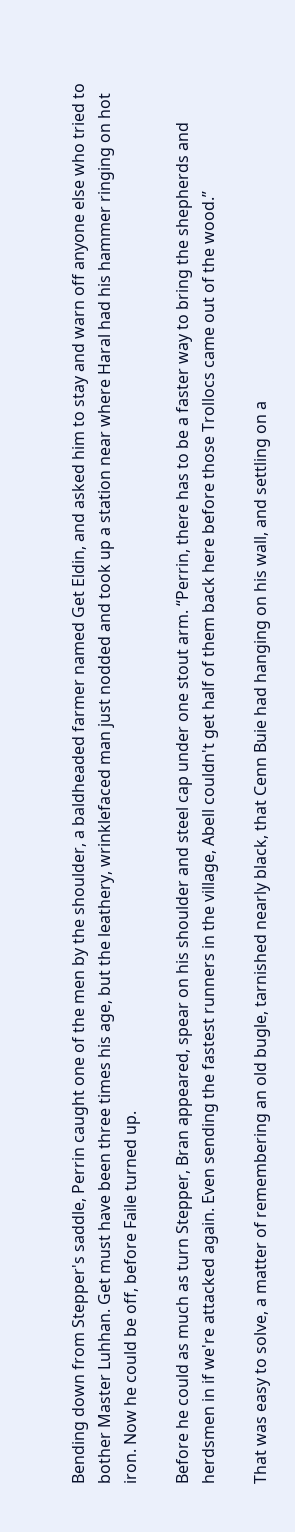Bending down from Stepper's saddle, Perrin caught one of the men by the shoulder, a baldheaded farmer named Get Eldin, and asked him to stay and warn off anyone else who tried to bother Master Luhhan. Get must have been three times his age, but the leathery, wrinklefaced man just nodded and took up a station near where Haral had his hammer ringing on hot iron. Now he could be off, before Faile turned up.

Before he could as much as turn Stepper, Bran appeared, spear on his shoulder and steel cap under one stout arm. “Perrin, there has to be a faster way to bring the shepherds and herdsmen in if we're attacked again. Even sending the fastest runners in the village, Abell couldn't get half of them back here before those Trollocs came out of the wood.”

That was easy to solve, a matter of remembering an old bugle, tarnished nearly black, that Cenn Buie had hanging on his wall, and settling on a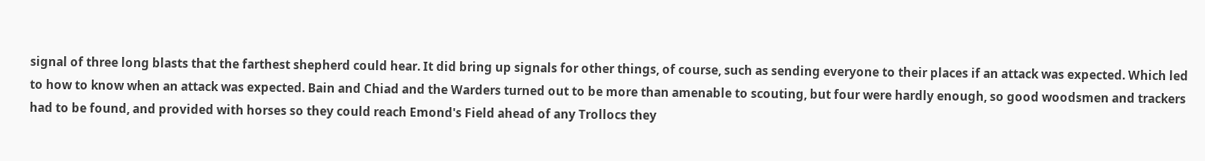signal of three long blasts that the farthest shepherd could hear. It did bring up signals for other things, of course, such as sending everyone to their places if an attack was expected. Which led to how to know when an attack was expected. Bain and Chiad and the Warders turned out to be more than amenable to scouting, but four were hardly enough, so good woodsmen and trackers had to be found, and provided with horses so they could reach Emond's Field ahead of any Trollocs they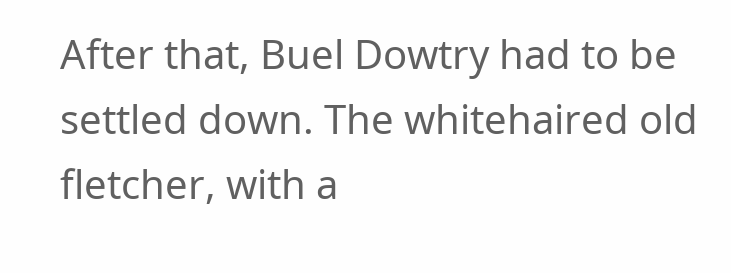After that, Buel Dowtry had to be settled down. The whitehaired old fletcher, with a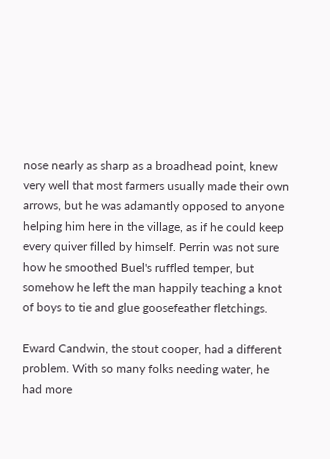nose nearly as sharp as a broadhead point, knew very well that most farmers usually made their own arrows, but he was adamantly opposed to anyone helping him here in the village, as if he could keep every quiver filled by himself. Perrin was not sure how he smoothed Buel's ruffled temper, but somehow he left the man happily teaching a knot of boys to tie and glue goosefeather fletchings.

Eward Candwin, the stout cooper, had a different problem. With so many folks needing water, he had more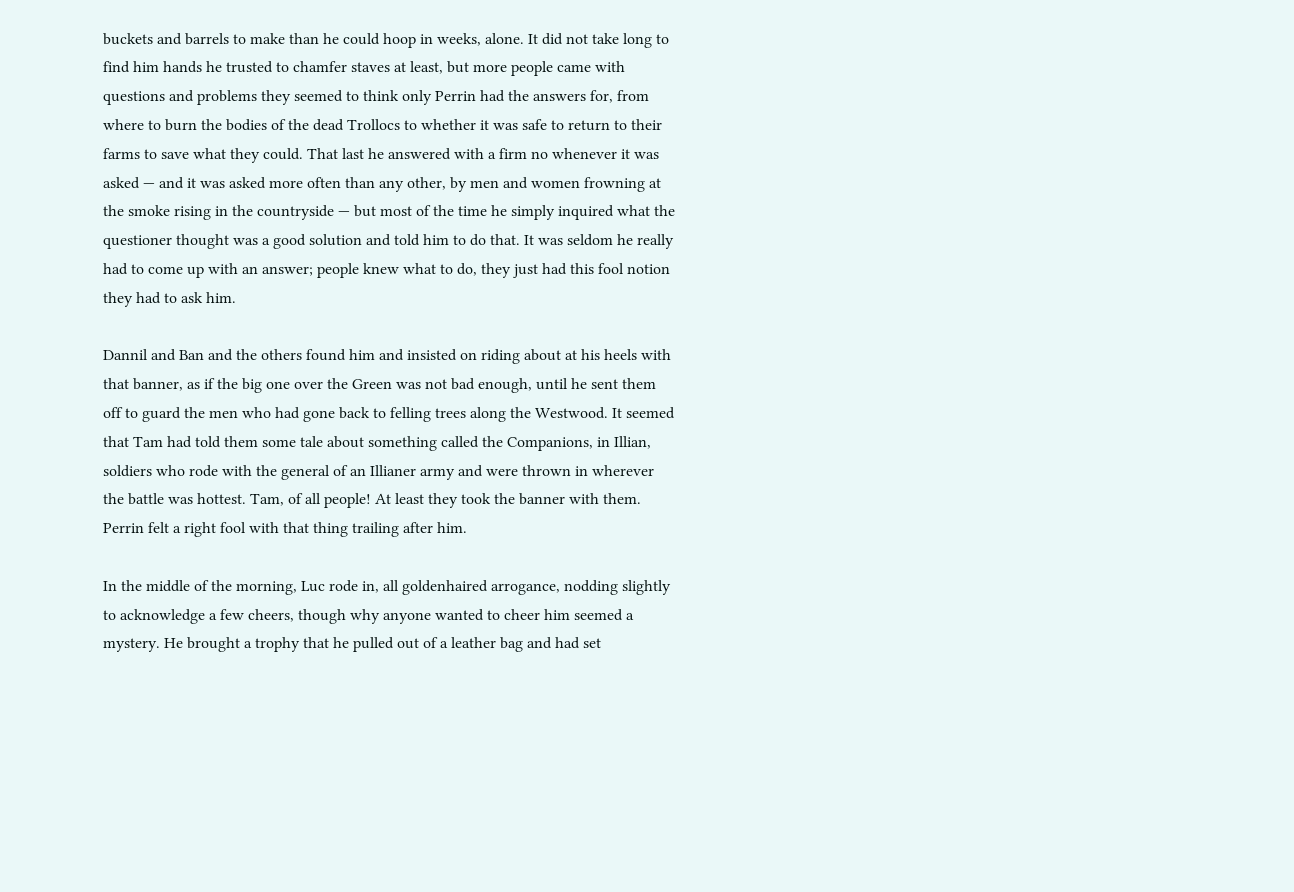buckets and barrels to make than he could hoop in weeks, alone. It did not take long to find him hands he trusted to chamfer staves at least, but more people came with questions and problems they seemed to think only Perrin had the answers for, from where to burn the bodies of the dead Trollocs to whether it was safe to return to their farms to save what they could. That last he answered with a firm no whenever it was asked — and it was asked more often than any other, by men and women frowning at the smoke rising in the countryside — but most of the time he simply inquired what the questioner thought was a good solution and told him to do that. It was seldom he really had to come up with an answer; people knew what to do, they just had this fool notion they had to ask him.

Dannil and Ban and the others found him and insisted on riding about at his heels with that banner, as if the big one over the Green was not bad enough, until he sent them off to guard the men who had gone back to felling trees along the Westwood. It seemed that Tam had told them some tale about something called the Companions, in Illian, soldiers who rode with the general of an Illianer army and were thrown in wherever the battle was hottest. Tam, of all people! At least they took the banner with them. Perrin felt a right fool with that thing trailing after him.

In the middle of the morning, Luc rode in, all goldenhaired arrogance, nodding slightly to acknowledge a few cheers, though why anyone wanted to cheer him seemed a mystery. He brought a trophy that he pulled out of a leather bag and had set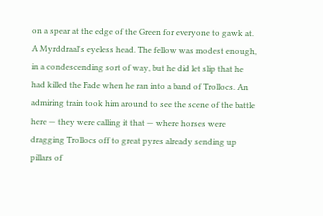on a spear at the edge of the Green for everyone to gawk at. A Myrddraal's eyeless head. The fellow was modest enough, in a condescending sort of way, but he did let slip that he had killed the Fade when he ran into a band of Trollocs. An admiring train took him around to see the scene of the battle here — they were calling it that — where horses were dragging Trollocs off to great pyres already sending up pillars of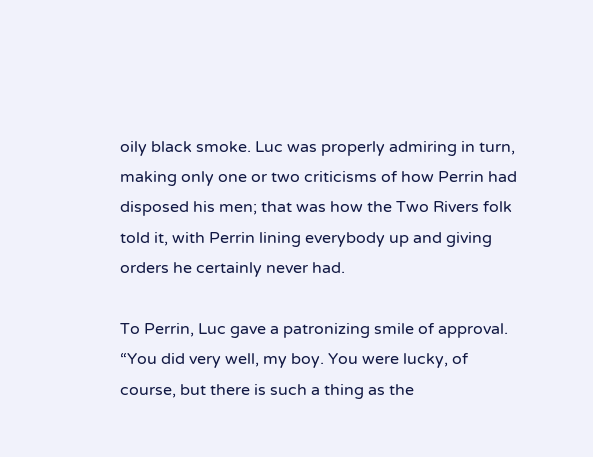oily black smoke. Luc was properly admiring in turn, making only one or two criticisms of how Perrin had disposed his men; that was how the Two Rivers folk told it, with Perrin lining everybody up and giving orders he certainly never had.

To Perrin, Luc gave a patronizing smile of approval. “You did very well, my boy. You were lucky, of course, but there is such a thing as the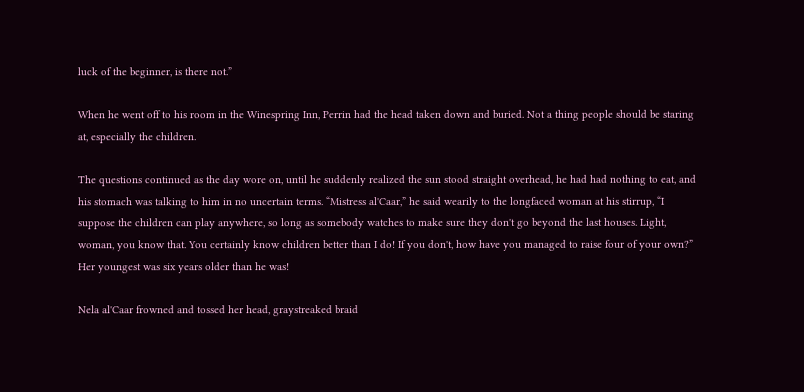luck of the beginner, is there not.”

When he went off to his room in the Winespring Inn, Perrin had the head taken down and buried. Not a thing people should be staring at, especially the children.

The questions continued as the day wore on, until he suddenly realized the sun stood straight overhead, he had had nothing to eat, and his stomach was talking to him in no uncertain terms. “Mistress al'Caar,” he said wearily to the longfaced woman at his stirrup, “I suppose the children can play anywhere, so long as somebody watches to make sure they don't go beyond the last houses. Light, woman, you know that. You certainly know children better than I do! If you don't, how have you managed to raise four of your own?” Her youngest was six years older than he was!

Nela al'Caar frowned and tossed her head, graystreaked braid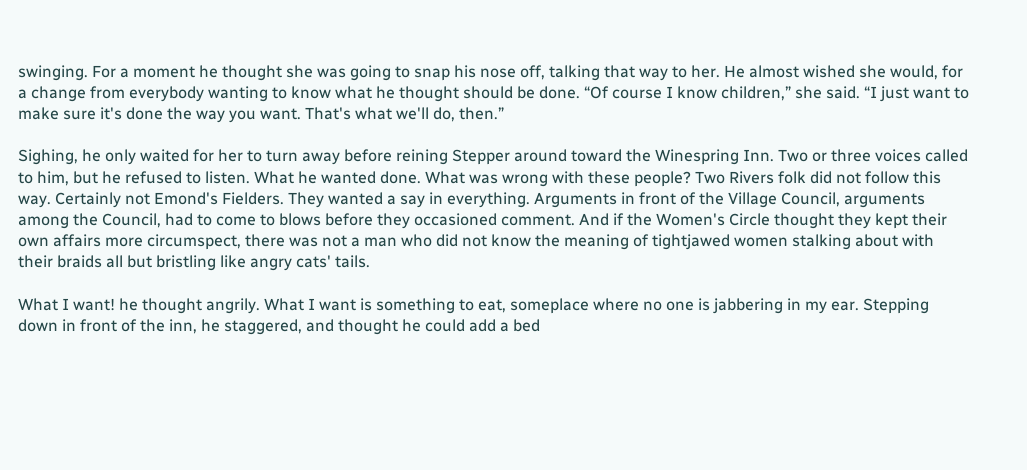swinging. For a moment he thought she was going to snap his nose off, talking that way to her. He almost wished she would, for a change from everybody wanting to know what he thought should be done. “Of course I know children,” she said. “I just want to make sure it's done the way you want. That's what we'll do, then.”

Sighing, he only waited for her to turn away before reining Stepper around toward the Winespring Inn. Two or three voices called to him, but he refused to listen. What he wanted done. What was wrong with these people? Two Rivers folk did not follow this way. Certainly not Emond's Fielders. They wanted a say in everything. Arguments in front of the Village Council, arguments among the Council, had to come to blows before they occasioned comment. And if the Women's Circle thought they kept their own affairs more circumspect, there was not a man who did not know the meaning of tightjawed women stalking about with their braids all but bristling like angry cats' tails.

What I want! he thought angrily. What I want is something to eat, someplace where no one is jabbering in my ear. Stepping down in front of the inn, he staggered, and thought he could add a bed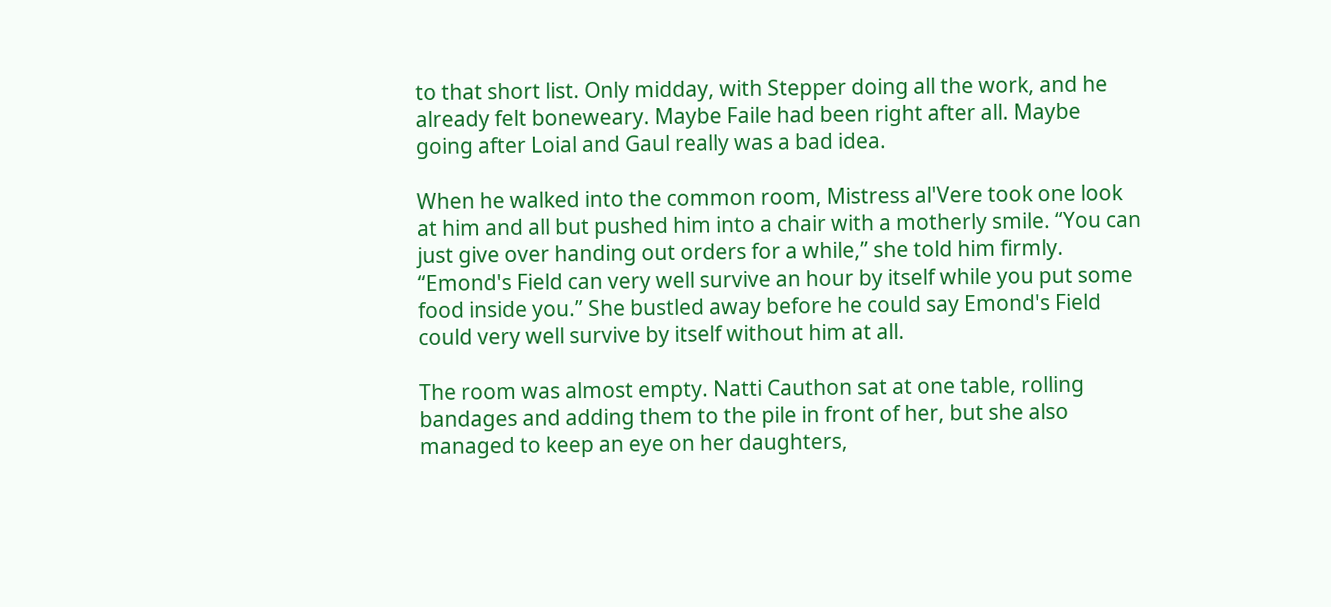to that short list. Only midday, with Stepper doing all the work, and he already felt boneweary. Maybe Faile had been right after all. Maybe going after Loial and Gaul really was a bad idea.

When he walked into the common room, Mistress al'Vere took one look at him and all but pushed him into a chair with a motherly smile. “You can just give over handing out orders for a while,” she told him firmly. “Emond's Field can very well survive an hour by itself while you put some food inside you.” She bustled away before he could say Emond's Field could very well survive by itself without him at all.

The room was almost empty. Natti Cauthon sat at one table, rolling bandages and adding them to the pile in front of her, but she also managed to keep an eye on her daughters,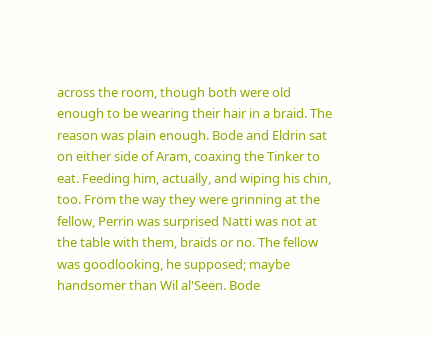across the room, though both were old enough to be wearing their hair in a braid. The reason was plain enough. Bode and Eldrin sat on either side of Aram, coaxing the Tinker to eat. Feeding him, actually, and wiping his chin, too. From the way they were grinning at the fellow, Perrin was surprised Natti was not at the table with them, braids or no. The fellow was goodlooking, he supposed; maybe handsomer than Wil al'Seen. Bode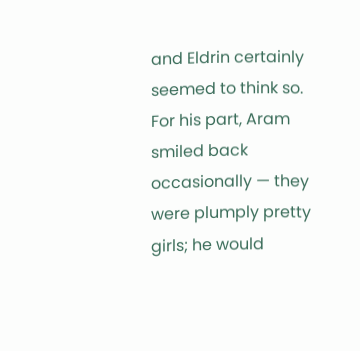and Eldrin certainly seemed to think so. For his part, Aram smiled back occasionally — they were plumply pretty girls; he would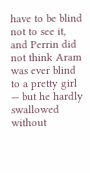have to be blind not to see it, and Perrin did not think Aram was ever blind to a pretty girl — but he hardly swallowed without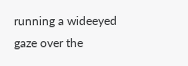running a wideeyed gaze over the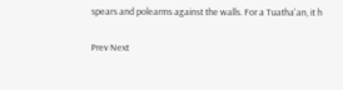spears and polearms against the walls. For a Tuatha'an, it h

Prev Next